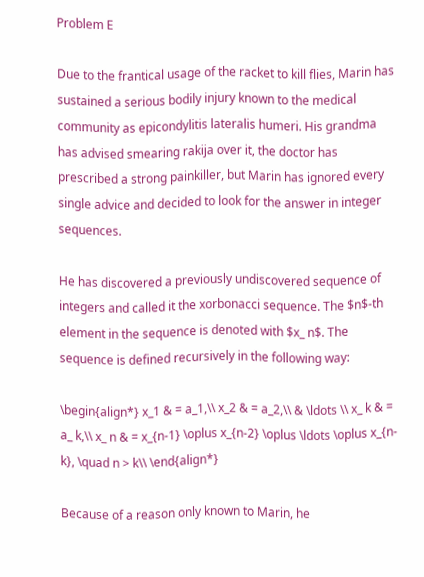Problem E

Due to the frantical usage of the racket to kill flies, Marin has sustained a serious bodily injury known to the medical community as epicondylitis lateralis humeri. His grandma has advised smearing rakija over it, the doctor has prescribed a strong painkiller, but Marin has ignored every single advice and decided to look for the answer in integer sequences.

He has discovered a previously undiscovered sequence of integers and called it the xorbonacci sequence. The $n$-th element in the sequence is denoted with $x_ n$. The sequence is defined recursively in the following way:

\begin{align*} x_1 & = a_1,\\ x_2 & = a_2,\\ & \ldots \\ x_ k & = a_ k,\\ x_ n & = x_{n-1} \oplus x_{n-2} \oplus \ldots \oplus x_{n-k}, \quad n > k\\ \end{align*}

Because of a reason only known to Marin, he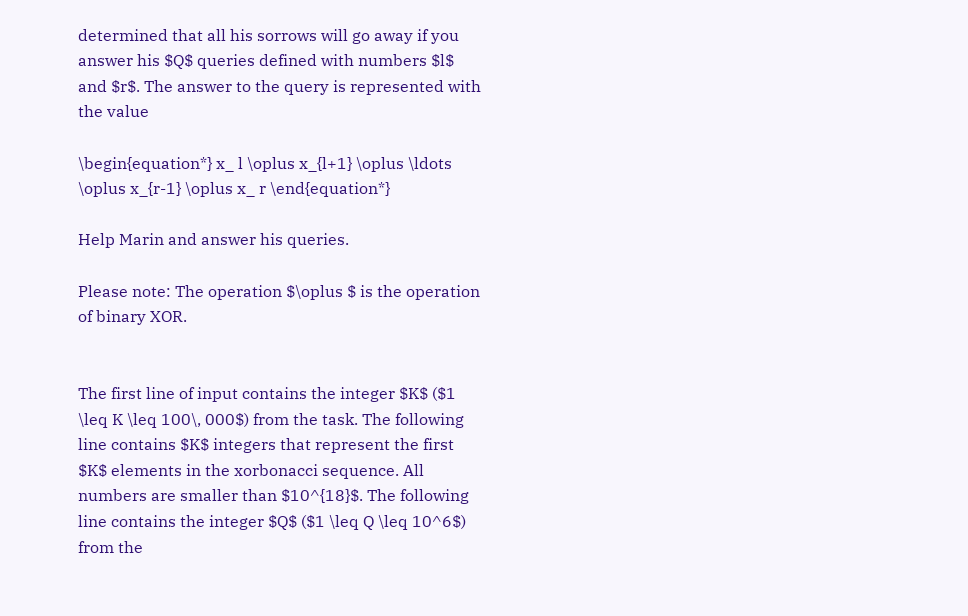determined that all his sorrows will go away if you answer his $Q$ queries defined with numbers $l$ and $r$. The answer to the query is represented with the value

\begin{equation*} x_ l \oplus x_{l+1} \oplus \ldots \oplus x_{r-1} \oplus x_ r \end{equation*}

Help Marin and answer his queries.

Please note: The operation $\oplus $ is the operation of binary XOR.


The first line of input contains the integer $K$ ($1 \leq K \leq 100\, 000$) from the task. The following line contains $K$ integers that represent the first $K$ elements in the xorbonacci sequence. All numbers are smaller than $10^{18}$. The following line contains the integer $Q$ ($1 \leq Q \leq 10^6$) from the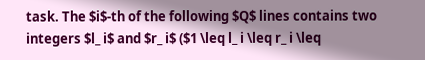task. The $i$-th of the following $Q$ lines contains two integers $l_ i$ and $r_ i$ ($1 \leq l_ i \leq r_ i \leq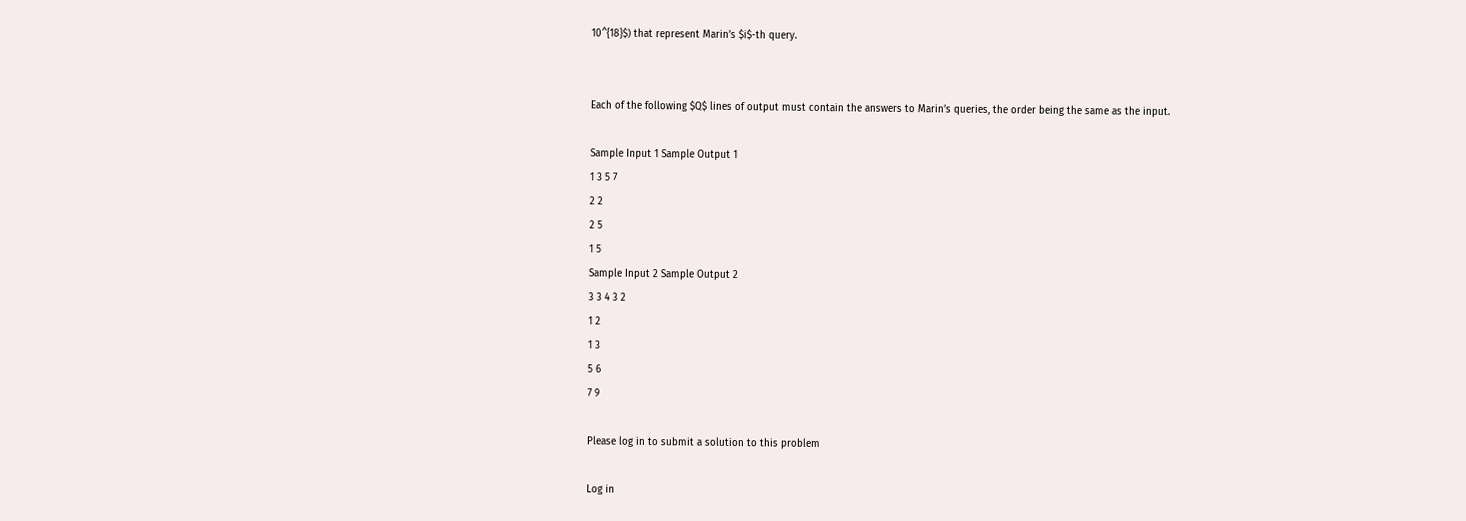10^{18}$) that represent Marin’s $i$-th query.


Each of the following $Q$ lines of output must contain the answers to Marin’s queries, the order being the same as the input.

Sample Input 1 Sample Output 1
1 3 5 7
2 2
2 5
1 5
Sample Input 2 Sample Output 2
3 3 4 3 2
1 2
1 3
5 6
7 9

Please log in to submit a solution to this problem

Log in